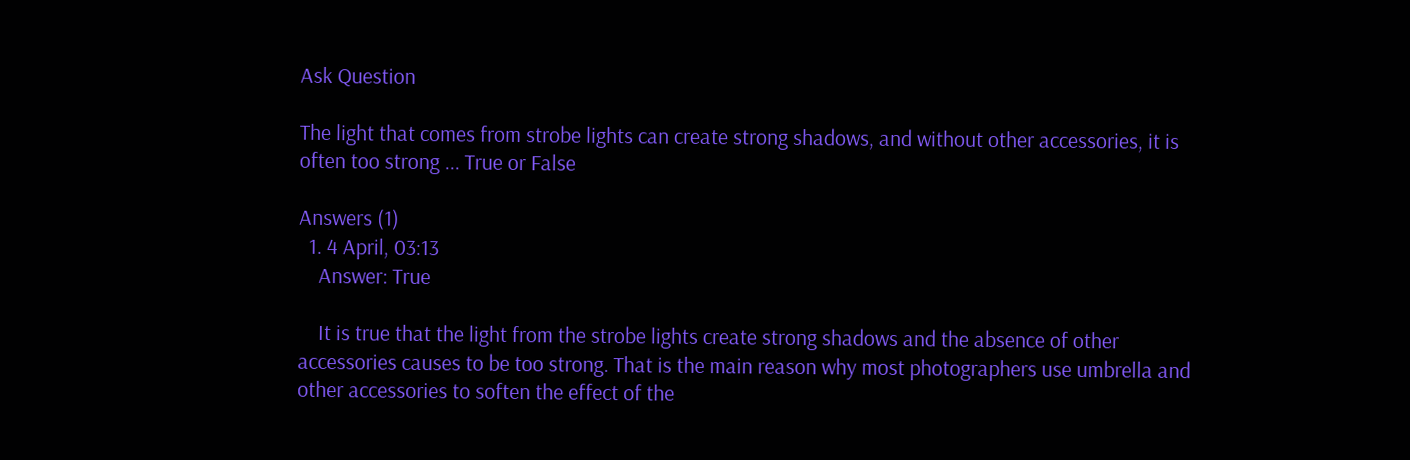Ask Question

The light that comes from strobe lights can create strong shadows, and without other accessories, it is often too strong ... True or False

Answers (1)
  1. 4 April, 03:13
    Answer: True

    It is true that the light from the strobe lights create strong shadows and the absence of other accessories causes to be too strong. That is the main reason why most photographers use umbrella and other accessories to soften the effect of the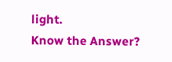light.
Know the Answer?